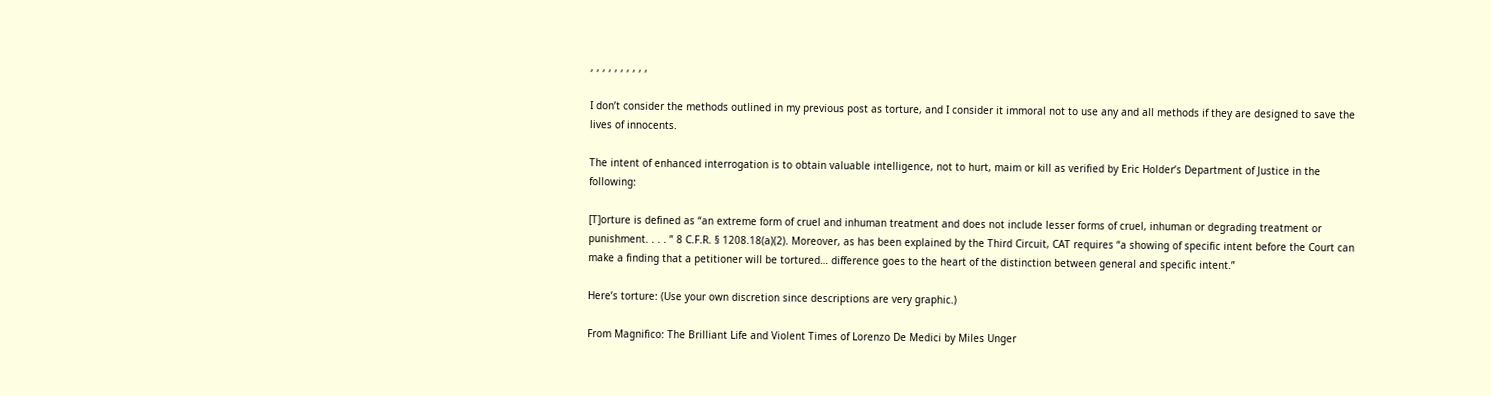, , , , , , , , , ,

I don’t consider the methods outlined in my previous post as torture, and I consider it immoral not to use any and all methods if they are designed to save the lives of innocents.

The intent of enhanced interrogation is to obtain valuable intelligence, not to hurt, maim or kill as verified by Eric Holder’s Department of Justice in the following:

[T]orture is defined as “an extreme form of cruel and inhuman treatment and does not include lesser forms of cruel, inhuman or degrading treatment or punishment. . . . ” 8 C.F.R. § 1208.18(a)(2). Moreover, as has been explained by the Third Circuit, CAT requires “a showing of specific intent before the Court can make a finding that a petitioner will be tortured… difference goes to the heart of the distinction between general and specific intent.”

Here’s torture: (Use your own discretion since descriptions are very graphic.)

From Magnifico: The Brilliant Life and Violent Times of Lorenzo De Medici by Miles Unger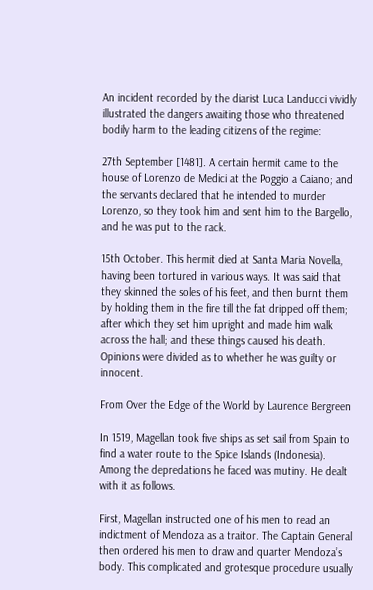An incident recorded by the diarist Luca Landucci vividly illustrated the dangers awaiting those who threatened bodily harm to the leading citizens of the regime:

27th September [1481]. A certain hermit came to the house of Lorenzo de Medici at the Poggio a Caiano; and the servants declared that he intended to murder Lorenzo, so they took him and sent him to the Bargello, and he was put to the rack.

15th October. This hermit died at Santa Maria Novella, having been tortured in various ways. It was said that they skinned the soles of his feet, and then burnt them by holding them in the fire till the fat dripped off them; after which they set him upright and made him walk across the hall; and these things caused his death. Opinions were divided as to whether he was guilty or innocent.

From Over the Edge of the World by Laurence Bergreen

In 1519, Magellan took five ships as set sail from Spain to find a water route to the Spice Islands (Indonesia). Among the depredations he faced was mutiny. He dealt with it as follows.

First, Magellan instructed one of his men to read an indictment of Mendoza as a traitor. The Captain General then ordered his men to draw and quarter Mendoza’s body. This complicated and grotesque procedure usually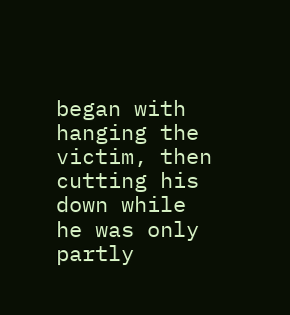began with hanging the victim, then cutting his down while he was only partly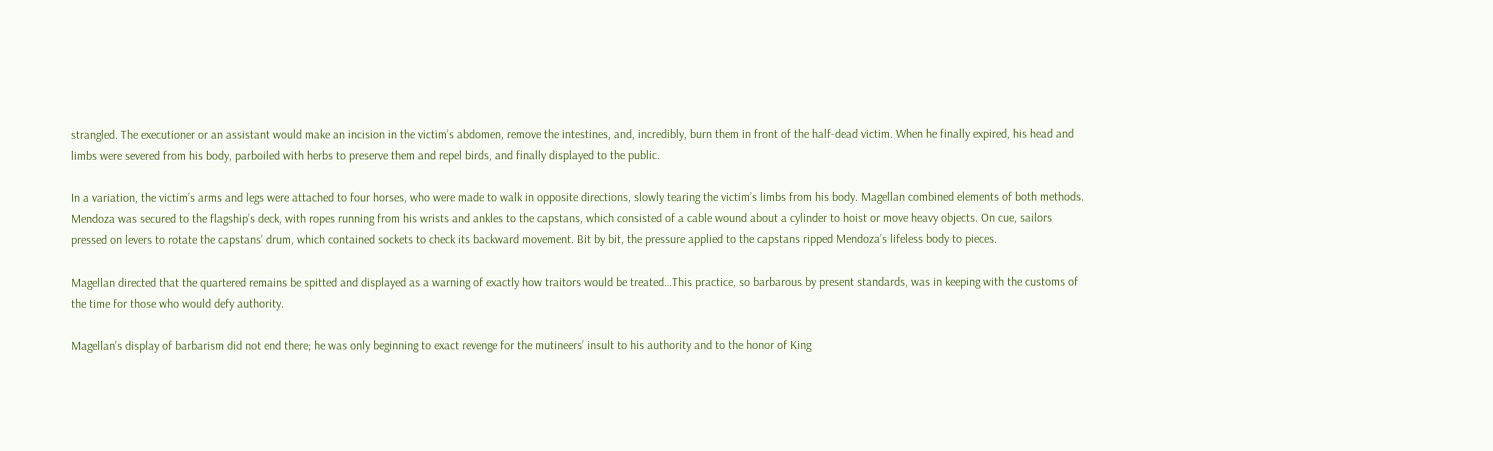strangled. The executioner or an assistant would make an incision in the victim’s abdomen, remove the intestines, and, incredibly, burn them in front of the half-dead victim. When he finally expired, his head and limbs were severed from his body, parboiled with herbs to preserve them and repel birds, and finally displayed to the public.

In a variation, the victim’s arms and legs were attached to four horses, who were made to walk in opposite directions, slowly tearing the victim’s limbs from his body. Magellan combined elements of both methods. Mendoza was secured to the flagship’s deck, with ropes running from his wrists and ankles to the capstans, which consisted of a cable wound about a cylinder to hoist or move heavy objects. On cue, sailors pressed on levers to rotate the capstans’ drum, which contained sockets to check its backward movement. Bit by bit, the pressure applied to the capstans ripped Mendoza’s lifeless body to pieces.

Magellan directed that the quartered remains be spitted and displayed as a warning of exactly how traitors would be treated…This practice, so barbarous by present standards, was in keeping with the customs of the time for those who would defy authority.

Magellan’s display of barbarism did not end there; he was only beginning to exact revenge for the mutineers’ insult to his authority and to the honor of King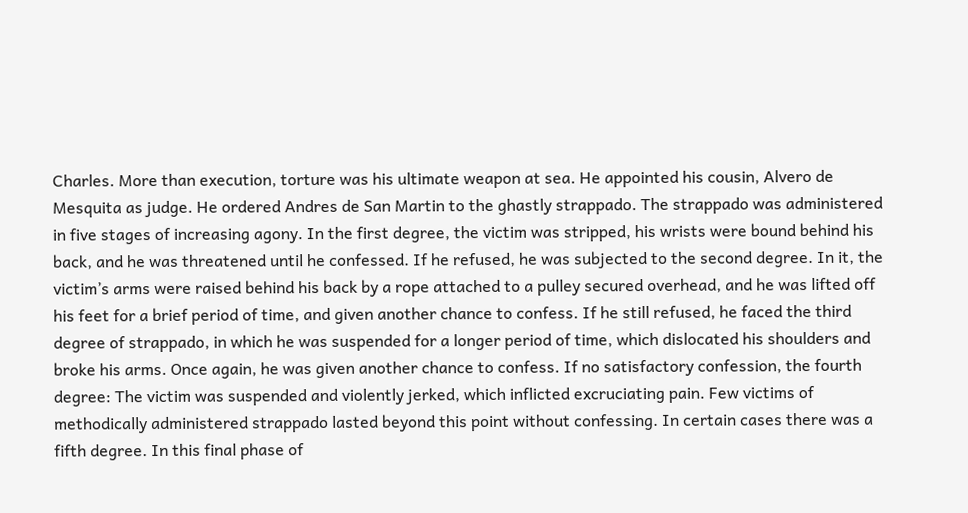Charles. More than execution, torture was his ultimate weapon at sea. He appointed his cousin, Alvero de Mesquita as judge. He ordered Andres de San Martin to the ghastly strappado. The strappado was administered in five stages of increasing agony. In the first degree, the victim was stripped, his wrists were bound behind his back, and he was threatened until he confessed. If he refused, he was subjected to the second degree. In it, the victim’s arms were raised behind his back by a rope attached to a pulley secured overhead, and he was lifted off his feet for a brief period of time, and given another chance to confess. If he still refused, he faced the third degree of strappado, in which he was suspended for a longer period of time, which dislocated his shoulders and broke his arms. Once again, he was given another chance to confess. If no satisfactory confession, the fourth degree: The victim was suspended and violently jerked, which inflicted excruciating pain. Few victims of methodically administered strappado lasted beyond this point without confessing. In certain cases there was a fifth degree. In this final phase of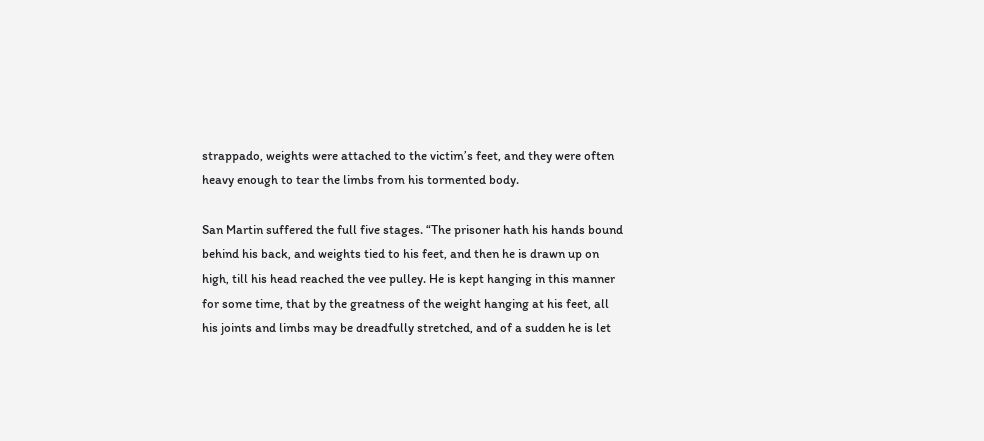strappado, weights were attached to the victim’s feet, and they were often heavy enough to tear the limbs from his tormented body.

San Martin suffered the full five stages. “The prisoner hath his hands bound behind his back, and weights tied to his feet, and then he is drawn up on high, till his head reached the vee pulley. He is kept hanging in this manner for some time, that by the greatness of the weight hanging at his feet, all his joints and limbs may be dreadfully stretched, and of a sudden he is let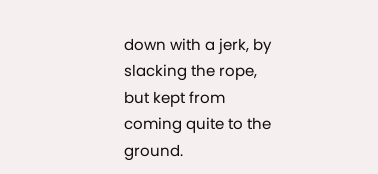down with a jerk, by slacking the rope, but kept from coming quite to the ground.